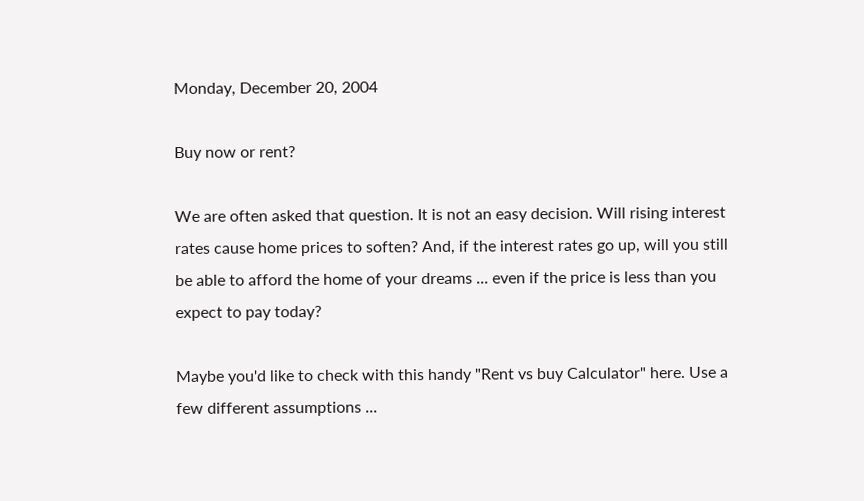Monday, December 20, 2004

Buy now or rent?

We are often asked that question. It is not an easy decision. Will rising interest rates cause home prices to soften? And, if the interest rates go up, will you still be able to afford the home of your dreams ... even if the price is less than you expect to pay today?

Maybe you'd like to check with this handy "Rent vs buy Calculator" here. Use a few different assumptions ...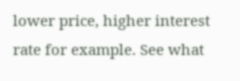lower price, higher interest rate for example. See what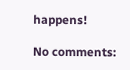happens!

No comments: